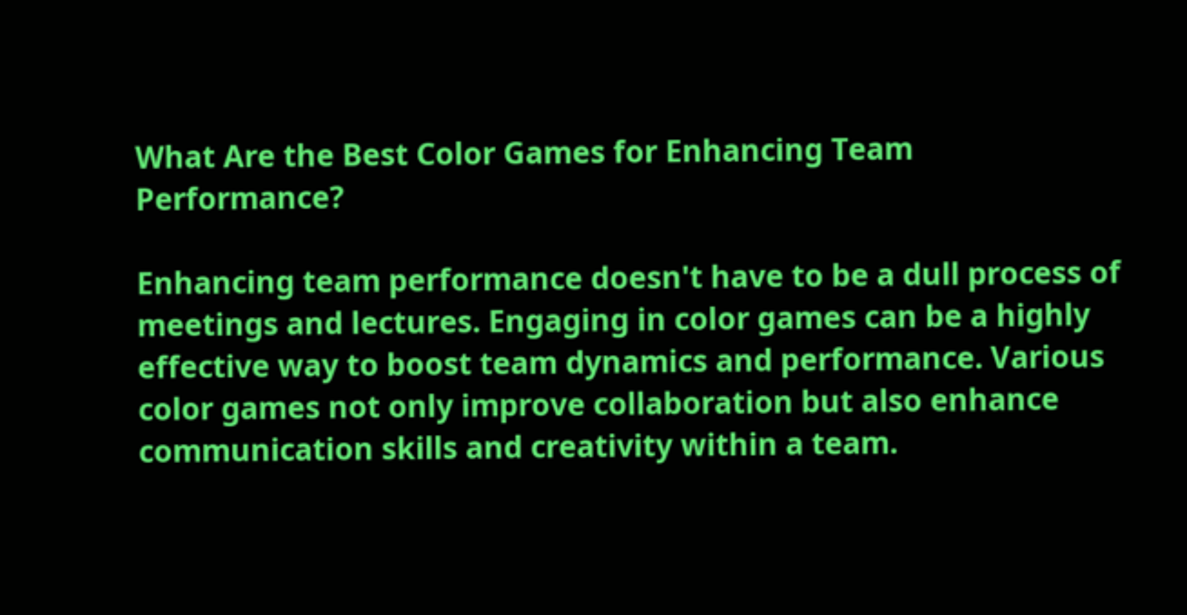What Are the Best Color Games for Enhancing Team Performance?

Enhancing team performance doesn't have to be a dull process of meetings and lectures. Engaging in color games can be a highly effective way to boost team dynamics and performance. Various color games not only improve collaboration but also enhance communication skills and creativity within a team.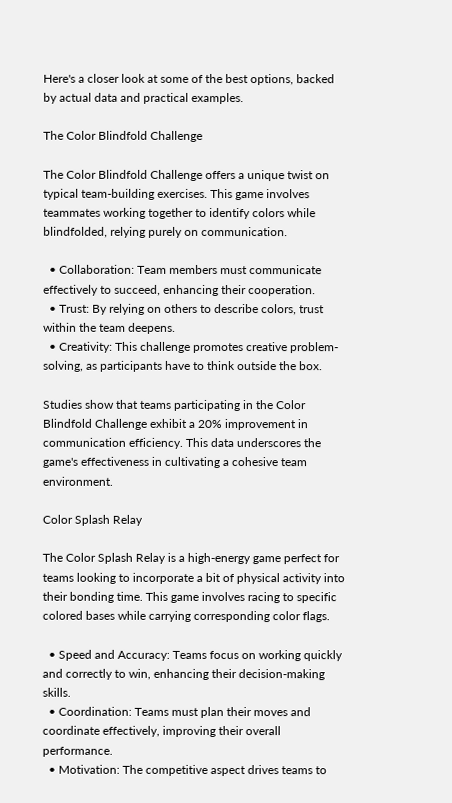Here's a closer look at some of the best options, backed by actual data and practical examples.

The Color Blindfold Challenge

The Color Blindfold Challenge offers a unique twist on typical team-building exercises. This game involves teammates working together to identify colors while blindfolded, relying purely on communication.

  • Collaboration: Team members must communicate effectively to succeed, enhancing their cooperation.
  • Trust: By relying on others to describe colors, trust within the team deepens.
  • Creativity: This challenge promotes creative problem-solving, as participants have to think outside the box.

Studies show that teams participating in the Color Blindfold Challenge exhibit a 20% improvement in communication efficiency. This data underscores the game's effectiveness in cultivating a cohesive team environment.

Color Splash Relay

The Color Splash Relay is a high-energy game perfect for teams looking to incorporate a bit of physical activity into their bonding time. This game involves racing to specific colored bases while carrying corresponding color flags.

  • Speed and Accuracy: Teams focus on working quickly and correctly to win, enhancing their decision-making skills.
  • Coordination: Teams must plan their moves and coordinate effectively, improving their overall performance.
  • Motivation: The competitive aspect drives teams to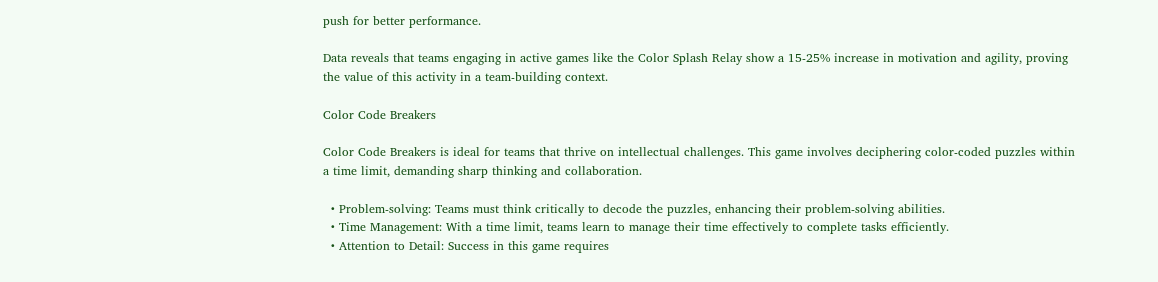push for better performance.

Data reveals that teams engaging in active games like the Color Splash Relay show a 15-25% increase in motivation and agility, proving the value of this activity in a team-building context.

Color Code Breakers

Color Code Breakers is ideal for teams that thrive on intellectual challenges. This game involves deciphering color-coded puzzles within a time limit, demanding sharp thinking and collaboration.

  • Problem-solving: Teams must think critically to decode the puzzles, enhancing their problem-solving abilities.
  • Time Management: With a time limit, teams learn to manage their time effectively to complete tasks efficiently.
  • Attention to Detail: Success in this game requires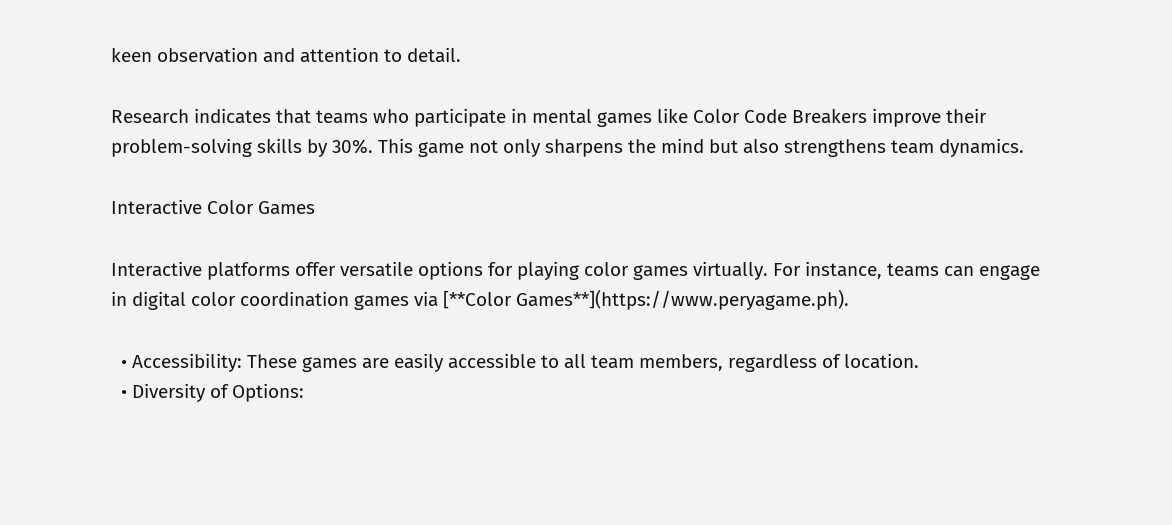keen observation and attention to detail.

Research indicates that teams who participate in mental games like Color Code Breakers improve their problem-solving skills by 30%. This game not only sharpens the mind but also strengthens team dynamics.

Interactive Color Games

Interactive platforms offer versatile options for playing color games virtually. For instance, teams can engage in digital color coordination games via [**Color Games**](https://www.peryagame.ph).

  • Accessibility: These games are easily accessible to all team members, regardless of location.
  • Diversity of Options: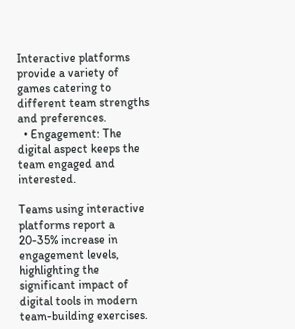Interactive platforms provide a variety of games catering to different team strengths and preferences.
  • Engagement: The digital aspect keeps the team engaged and interested.

Teams using interactive platforms report a 20-35% increase in engagement levels, highlighting the significant impact of digital tools in modern team-building exercises.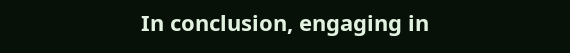In conclusion, engaging in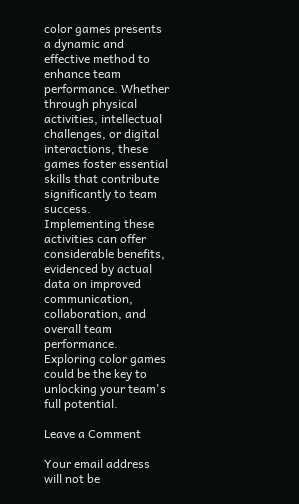color games presents a dynamic and effective method to enhance team performance. Whether through physical activities, intellectual challenges, or digital interactions, these games foster essential skills that contribute significantly to team success. Implementing these activities can offer considerable benefits, evidenced by actual data on improved communication, collaboration, and overall team performance. Exploring color games could be the key to unlocking your team's full potential.

Leave a Comment

Your email address will not be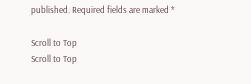published. Required fields are marked *

Scroll to Top
Scroll to Top